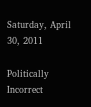Saturday, April 30, 2011

Politically Incorrect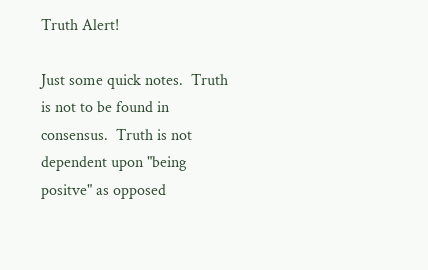Truth Alert!

Just some quick notes.  Truth is not to be found in consensus.  Truth is not dependent upon "being positve" as opposed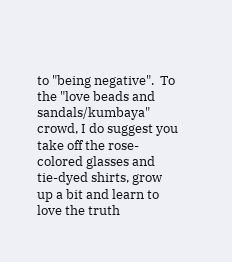to "being negative".  To the "love beads and sandals/kumbaya" crowd, I do suggest you take off the rose-colored glasses and tie-dyed shirts, grow up a bit and learn to love the truth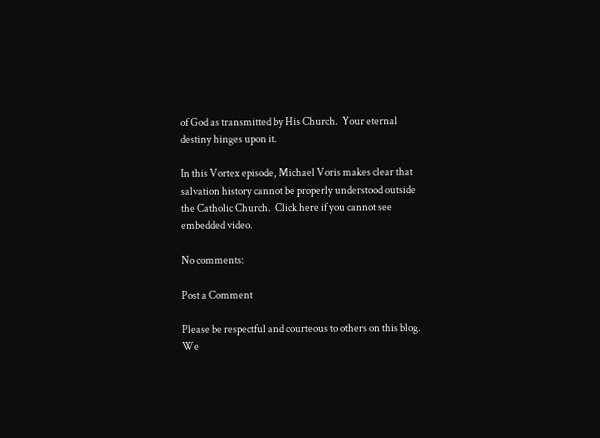of God as transmitted by His Church.  Your eternal destiny hinges upon it.

In this Vortex episode, Michael Voris makes clear that salvation history cannot be properly understood outside the Catholic Church.  Click here if you cannot see embedded video.

No comments:

Post a Comment

Please be respectful and courteous to others on this blog. We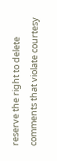reserve the right to delete comments that violate courtesy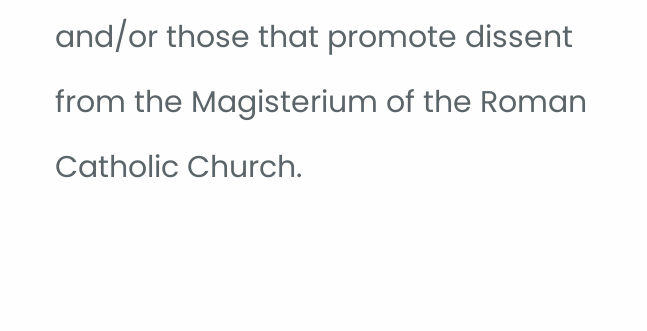and/or those that promote dissent from the Magisterium of the Roman Catholic Church.